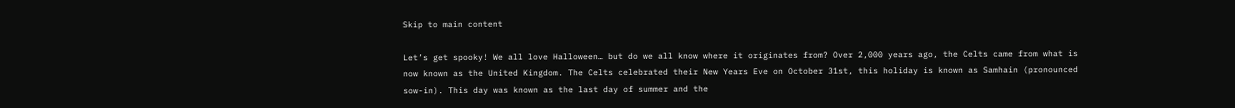Skip to main content

Let’s get spooky! We all love Halloween… but do we all know where it originates from? Over 2,000 years ago, the Celts came from what is now known as the United Kingdom. The Celts celebrated their New Years Eve on October 31st, this holiday is known as Samhain (pronounced sow-in). This day was known as the last day of summer and the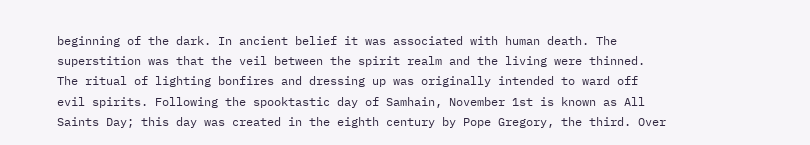beginning of the dark. In ancient belief it was associated with human death. The superstition was that the veil between the spirit realm and the living were thinned. The ritual of lighting bonfires and dressing up was originally intended to ward off evil spirits. Following the spooktastic day of Samhain, November 1st is known as All Saints Day; this day was created in the eighth century by Pope Gregory, the third. Over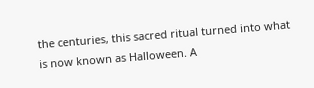the centuries, this sacred ritual turned into what is now known as Halloween. A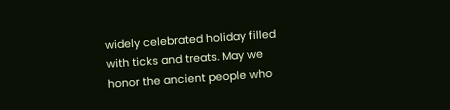widely celebrated holiday filled with ticks and treats. May we honor the ancient people who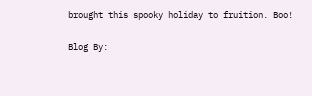brought this spooky holiday to fruition. Boo!

Blog By: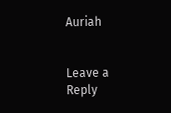Auriah


Leave a Reply